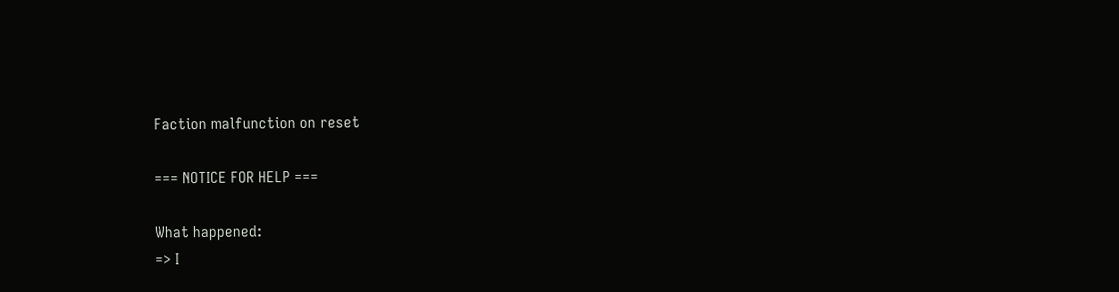Faction malfunction on reset

=== NOTICE FOR HELP ===

What happened:
=> I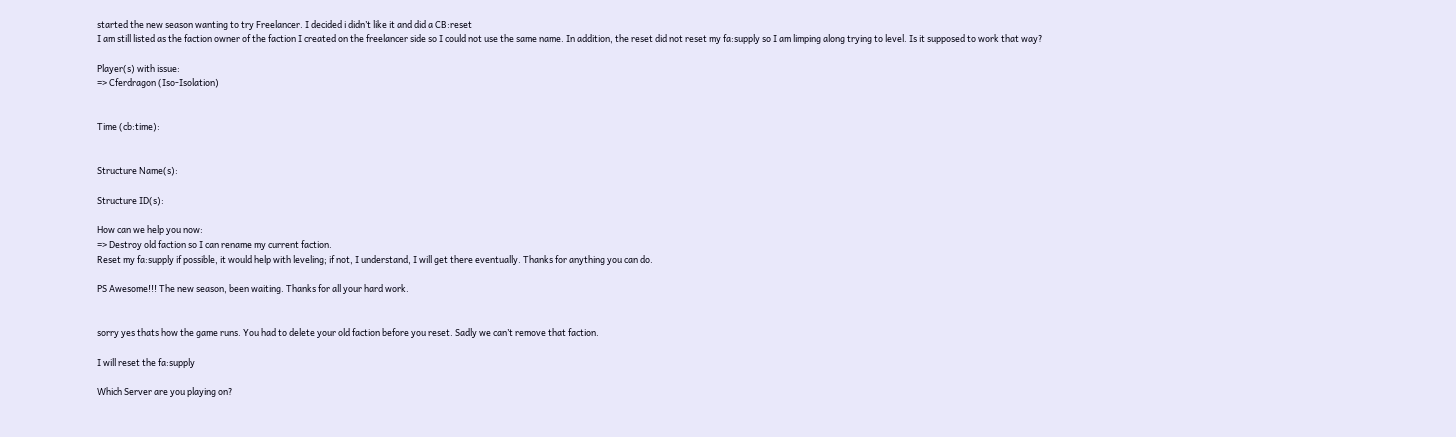started the new season wanting to try Freelancer. I decided i didn’t like it and did a CB:reset
I am still listed as the faction owner of the faction I created on the freelancer side so I could not use the same name. In addition, the reset did not reset my fa:supply so I am limping along trying to level. Is it supposed to work that way?

Player(s) with issue:
=> Cferdragon (Iso-Isolation)


Time (cb:time):


Structure Name(s):

Structure ID(s):

How can we help you now:
=> Destroy old faction so I can rename my current faction.
Reset my fa:supply if possible, it would help with leveling; if not, I understand, I will get there eventually. Thanks for anything you can do.

PS Awesome!!! The new season, been waiting. Thanks for all your hard work.


sorry yes thats how the game runs. You had to delete your old faction before you reset. Sadly we can’t remove that faction.

I will reset the fa:supply

Which Server are you playing on?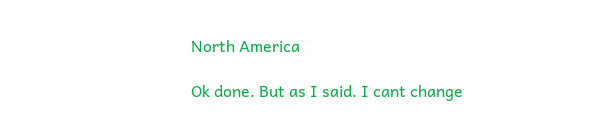North America

Ok done. But as I said. I cant change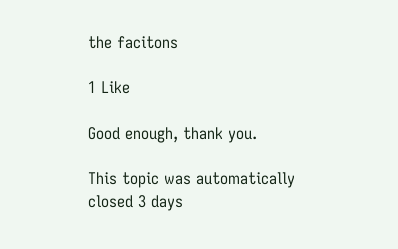the facitons

1 Like

Good enough, thank you.

This topic was automatically closed 3 days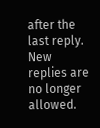after the last reply. New replies are no longer allowed.